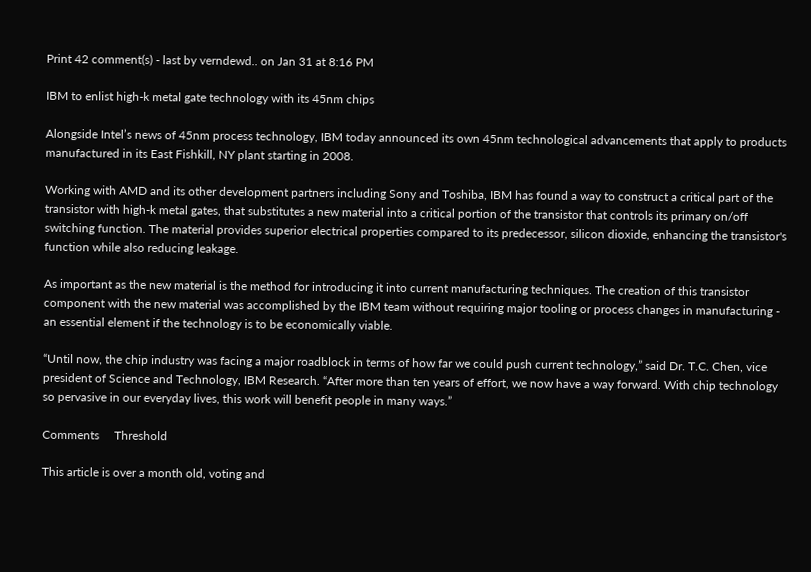Print 42 comment(s) - last by verndewd.. on Jan 31 at 8:16 PM

IBM to enlist high-k metal gate technology with its 45nm chips

Alongside Intel’s news of 45nm process technology, IBM today announced its own 45nm technological advancements that apply to products manufactured in its East Fishkill, NY plant starting in 2008.

Working with AMD and its other development partners including Sony and Toshiba, IBM has found a way to construct a critical part of the transistor with high-k metal gates, that substitutes a new material into a critical portion of the transistor that controls its primary on/off switching function. The material provides superior electrical properties compared to its predecessor, silicon dioxide, enhancing the transistor's function while also reducing leakage.

As important as the new material is the method for introducing it into current manufacturing techniques. The creation of this transistor component with the new material was accomplished by the IBM team without requiring major tooling or process changes in manufacturing - an essential element if the technology is to be economically viable.

“Until now, the chip industry was facing a major roadblock in terms of how far we could push current technology,” said Dr. T.C. Chen, vice president of Science and Technology, IBM Research. “After more than ten years of effort, we now have a way forward. With chip technology so pervasive in our everyday lives, this work will benefit people in many ways.”

Comments     Threshold

This article is over a month old, voting and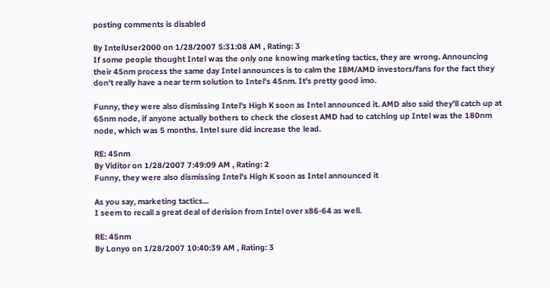posting comments is disabled

By IntelUser2000 on 1/28/2007 5:31:08 AM , Rating: 3
If some people thought Intel was the only one knowing marketing tactics, they are wrong. Announcing their 45nm process the same day Intel announces is to calm the IBM/AMD investors/fans for the fact they don't really have a near term solution to Intel's 45nm. It's pretty good imo.

Funny, they were also dismissing Intel's High K soon as Intel announced it. AMD also said they'll catch up at 65nm node, if anyone actually bothers to check the closest AMD had to catching up Intel was the 180nm node, which was 5 months. Intel sure did increase the lead.

RE: 45nm
By Viditor on 1/28/2007 7:49:09 AM , Rating: 2
Funny, they were also dismissing Intel's High K soon as Intel announced it

As you say, marketing tactics...
I seem to recall a great deal of derision from Intel over x86-64 as well.

RE: 45nm
By Lonyo on 1/28/2007 10:40:39 AM , Rating: 3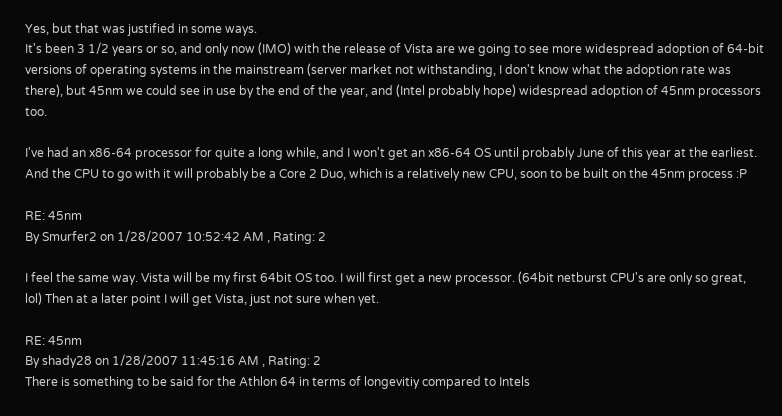Yes, but that was justified in some ways.
It's been 3 1/2 years or so, and only now (IMO) with the release of Vista are we going to see more widespread adoption of 64-bit versions of operating systems in the mainstream (server market not withstanding, I don't know what the adoption rate was there), but 45nm we could see in use by the end of the year, and (Intel probably hope) widespread adoption of 45nm processors too.

I've had an x86-64 processor for quite a long while, and I won't get an x86-64 OS until probably June of this year at the earliest. And the CPU to go with it will probably be a Core 2 Duo, which is a relatively new CPU, soon to be built on the 45nm process :P

RE: 45nm
By Smurfer2 on 1/28/2007 10:52:42 AM , Rating: 2

I feel the same way. Vista will be my first 64bit OS too. I will first get a new processor. (64bit netburst CPU's are only so great, lol) Then at a later point I will get Vista, just not sure when yet.

RE: 45nm
By shady28 on 1/28/2007 11:45:16 AM , Rating: 2
There is something to be said for the Athlon 64 in terms of longevitiy compared to Intels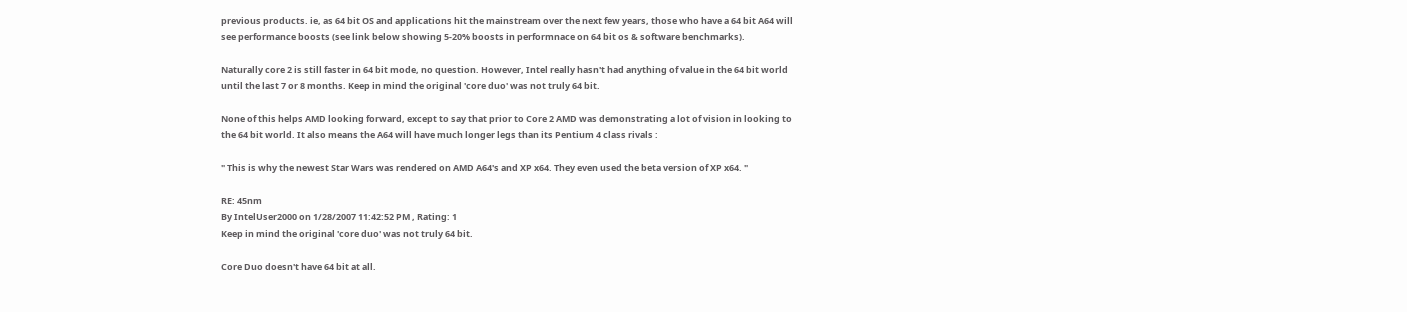previous products. ie, as 64 bit OS and applications hit the mainstream over the next few years, those who have a 64 bit A64 will see performance boosts (see link below showing 5-20% boosts in performnace on 64 bit os & software benchmarks).

Naturally core 2 is still faster in 64 bit mode, no question. However, Intel really hasn't had anything of value in the 64 bit world until the last 7 or 8 months. Keep in mind the original 'core duo' was not truly 64 bit.

None of this helps AMD looking forward, except to say that prior to Core 2 AMD was demonstrating a lot of vision in looking to the 64 bit world. It also means the A64 will have much longer legs than its Pentium 4 class rivals :

" This is why the newest Star Wars was rendered on AMD A64's and XP x64. They even used the beta version of XP x64. "

RE: 45nm
By IntelUser2000 on 1/28/2007 11:42:52 PM , Rating: 1
Keep in mind the original 'core duo' was not truly 64 bit.

Core Duo doesn't have 64 bit at all.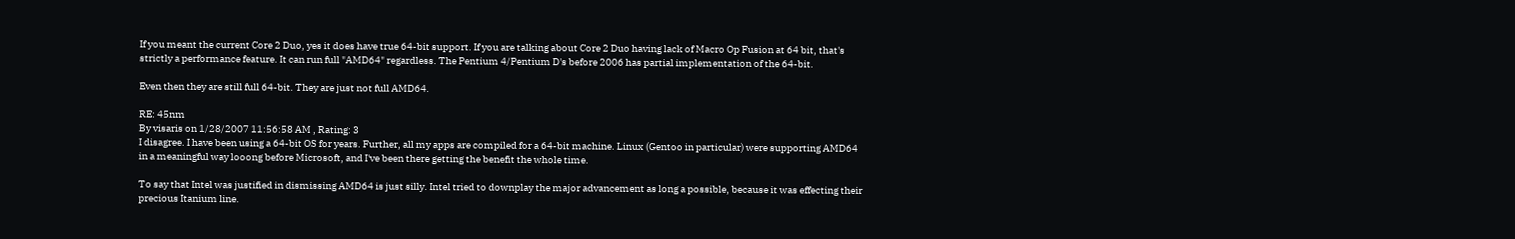If you meant the current Core 2 Duo, yes it does have true 64-bit support. If you are talking about Core 2 Duo having lack of Macro Op Fusion at 64 bit, that's strictly a performance feature. It can run full "AMD64" regardless. The Pentium 4/Pentium D's before 2006 has partial implementation of the 64-bit.

Even then they are still full 64-bit. They are just not full AMD64.

RE: 45nm
By visaris on 1/28/2007 11:56:58 AM , Rating: 3
I disagree. I have been using a 64-bit OS for years. Further, all my apps are compiled for a 64-bit machine. Linux (Gentoo in particular) were supporting AMD64 in a meaningful way looong before Microsoft, and I've been there getting the benefit the whole time.

To say that Intel was justified in dismissing AMD64 is just silly. Intel tried to downplay the major advancement as long a possible, because it was effecting their precious Itanium line.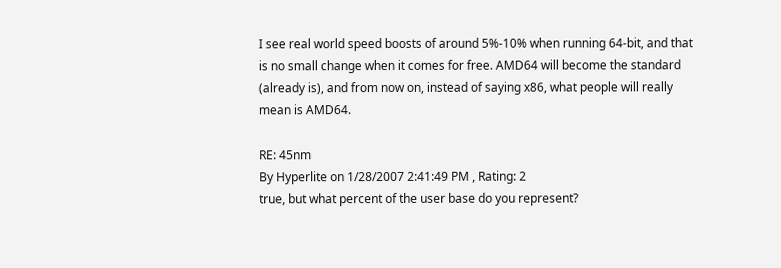I see real world speed boosts of around 5%-10% when running 64-bit, and that is no small change when it comes for free. AMD64 will become the standard (already is), and from now on, instead of saying x86, what people will really mean is AMD64.

RE: 45nm
By Hyperlite on 1/28/2007 2:41:49 PM , Rating: 2
true, but what percent of the user base do you represent?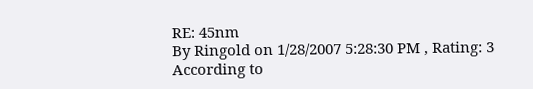RE: 45nm
By Ringold on 1/28/2007 5:28:30 PM , Rating: 3
According to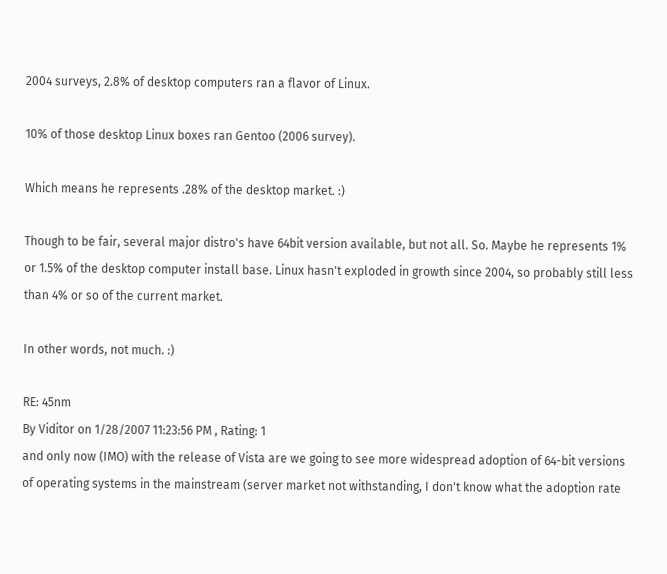2004 surveys, 2.8% of desktop computers ran a flavor of Linux.

10% of those desktop Linux boxes ran Gentoo (2006 survey).

Which means he represents .28% of the desktop market. :)

Though to be fair, several major distro's have 64bit version available, but not all. So. Maybe he represents 1% or 1.5% of the desktop computer install base. Linux hasn't exploded in growth since 2004, so probably still less than 4% or so of the current market.

In other words, not much. :)

RE: 45nm
By Viditor on 1/28/2007 11:23:56 PM , Rating: 1
and only now (IMO) with the release of Vista are we going to see more widespread adoption of 64-bit versions of operating systems in the mainstream (server market not withstanding, I don't know what the adoption rate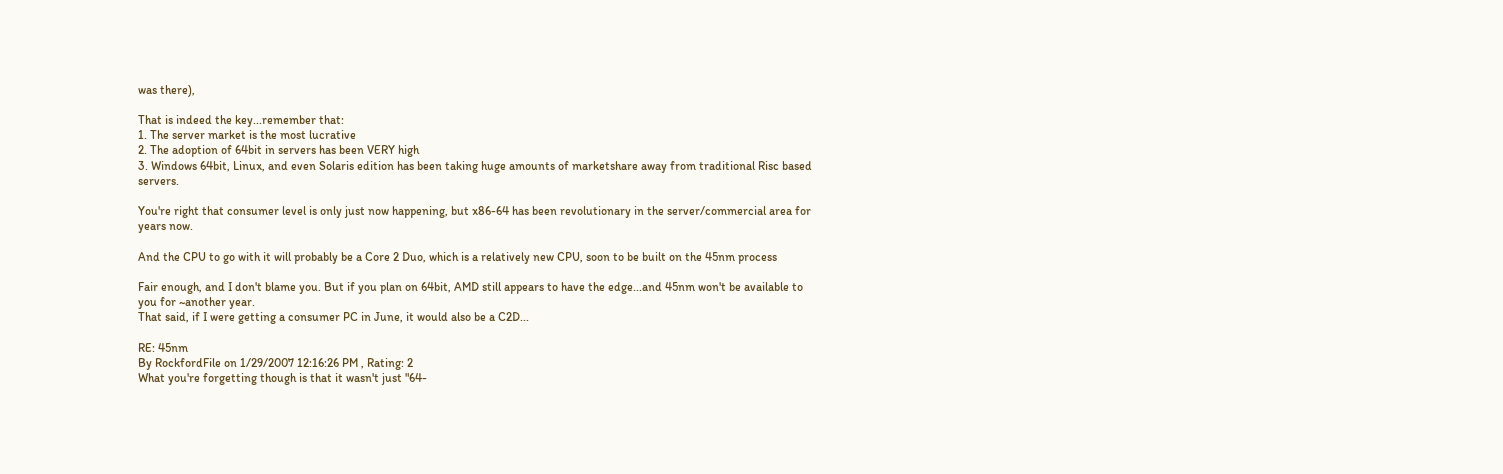was there),

That is indeed the key...remember that:
1. The server market is the most lucrative
2. The adoption of 64bit in servers has been VERY high
3. Windows 64bit, Linux, and even Solaris edition has been taking huge amounts of marketshare away from traditional Risc based servers.

You're right that consumer level is only just now happening, but x86-64 has been revolutionary in the server/commercial area for years now.

And the CPU to go with it will probably be a Core 2 Duo, which is a relatively new CPU, soon to be built on the 45nm process

Fair enough, and I don't blame you. But if you plan on 64bit, AMD still appears to have the edge...and 45nm won't be available to you for ~another year.
That said, if I were getting a consumer PC in June, it would also be a C2D...

RE: 45nm
By RockfordFile on 1/29/2007 12:16:26 PM , Rating: 2
What you're forgetting though is that it wasn't just "64-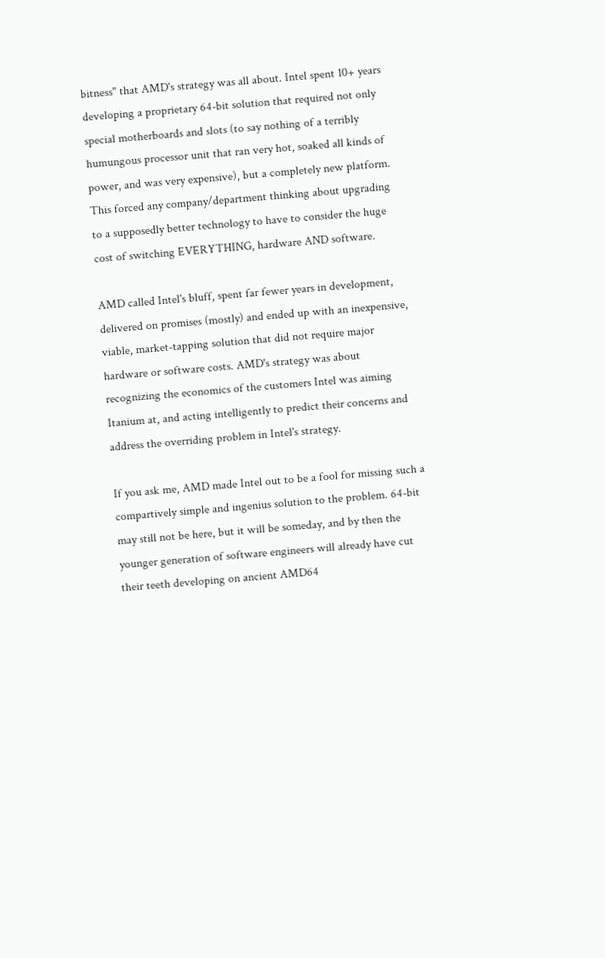bitness" that AMD's strategy was all about. Intel spent 10+ years developing a proprietary 64-bit solution that required not only special motherboards and slots (to say nothing of a terribly humungous processor unit that ran very hot, soaked all kinds of power, and was very expensive), but a completely new platform. This forced any company/department thinking about upgrading to a supposedly better technology to have to consider the huge cost of switching EVERYTHING, hardware AND software.

AMD called Intel's bluff, spent far fewer years in development, delivered on promises (mostly) and ended up with an inexpensive, viable, market-tapping solution that did not require major hardware or software costs. AMD's strategy was about recognizing the economics of the customers Intel was aiming Itanium at, and acting intelligently to predict their concerns and address the overriding problem in Intel's strategy.

If you ask me, AMD made Intel out to be a fool for missing such a compartively simple and ingenius solution to the problem. 64-bit may still not be here, but it will be someday, and by then the younger generation of software engineers will already have cut their teeth developing on ancient AMD64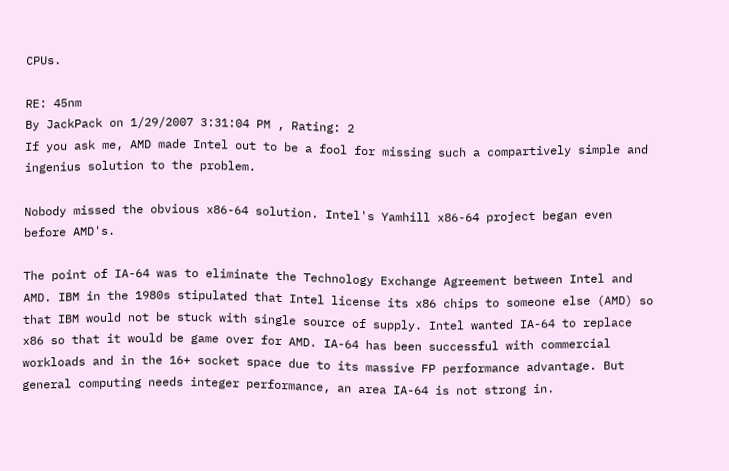CPUs.

RE: 45nm
By JackPack on 1/29/2007 3:31:04 PM , Rating: 2
If you ask me, AMD made Intel out to be a fool for missing such a compartively simple and ingenius solution to the problem.

Nobody missed the obvious x86-64 solution. Intel's Yamhill x86-64 project began even before AMD's.

The point of IA-64 was to eliminate the Technology Exchange Agreement between Intel and AMD. IBM in the 1980s stipulated that Intel license its x86 chips to someone else (AMD) so that IBM would not be stuck with single source of supply. Intel wanted IA-64 to replace x86 so that it would be game over for AMD. IA-64 has been successful with commercial workloads and in the 16+ socket space due to its massive FP performance advantage. But general computing needs integer performance, an area IA-64 is not strong in.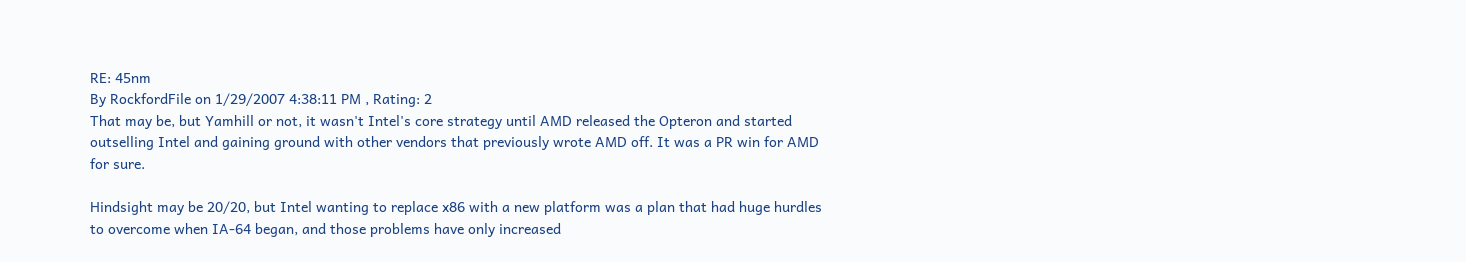RE: 45nm
By RockfordFile on 1/29/2007 4:38:11 PM , Rating: 2
That may be, but Yamhill or not, it wasn't Intel's core strategy until AMD released the Opteron and started outselling Intel and gaining ground with other vendors that previously wrote AMD off. It was a PR win for AMD for sure.

Hindsight may be 20/20, but Intel wanting to replace x86 with a new platform was a plan that had huge hurdles to overcome when IA-64 began, and those problems have only increased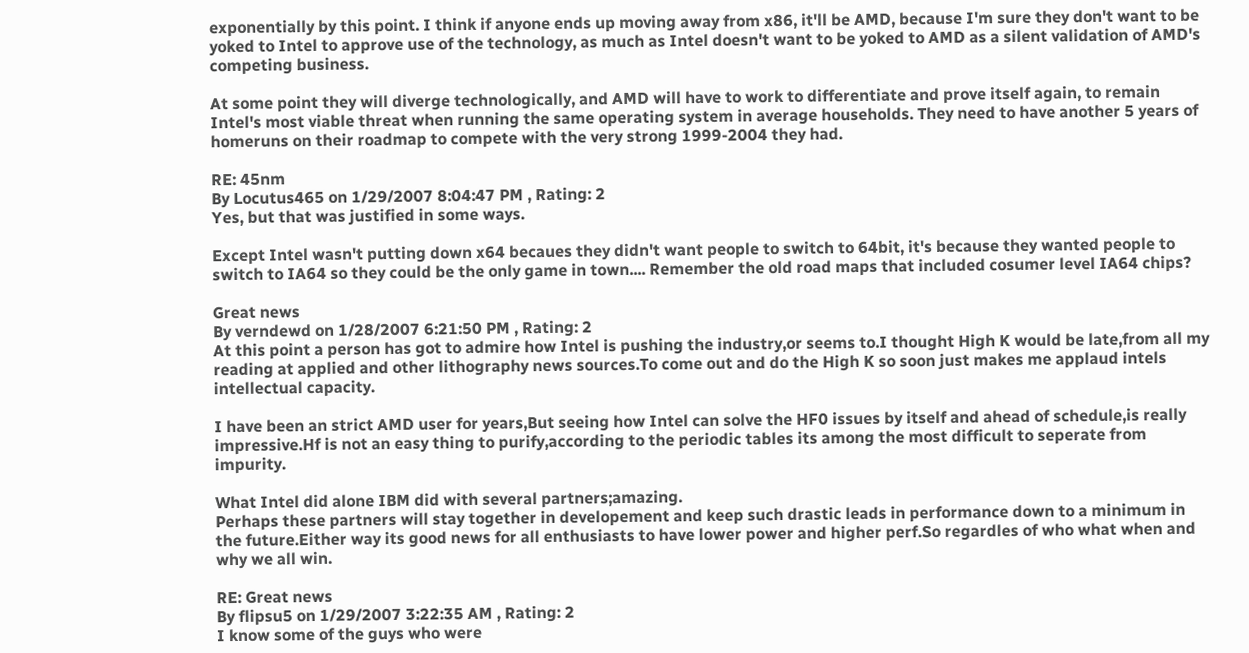exponentially by this point. I think if anyone ends up moving away from x86, it'll be AMD, because I'm sure they don't want to be yoked to Intel to approve use of the technology, as much as Intel doesn't want to be yoked to AMD as a silent validation of AMD's competing business.

At some point they will diverge technologically, and AMD will have to work to differentiate and prove itself again, to remain Intel's most viable threat when running the same operating system in average households. They need to have another 5 years of homeruns on their roadmap to compete with the very strong 1999-2004 they had.

RE: 45nm
By Locutus465 on 1/29/2007 8:04:47 PM , Rating: 2
Yes, but that was justified in some ways.

Except Intel wasn't putting down x64 becaues they didn't want people to switch to 64bit, it's because they wanted people to switch to IA64 so they could be the only game in town.... Remember the old road maps that included cosumer level IA64 chips?

Great news
By verndewd on 1/28/2007 6:21:50 PM , Rating: 2
At this point a person has got to admire how Intel is pushing the industry,or seems to.I thought High K would be late,from all my reading at applied and other lithography news sources.To come out and do the High K so soon just makes me applaud intels intellectual capacity.

I have been an strict AMD user for years,But seeing how Intel can solve the HF0 issues by itself and ahead of schedule,is really impressive.Hf is not an easy thing to purify,according to the periodic tables its among the most difficult to seperate from impurity.

What Intel did alone IBM did with several partners;amazing.
Perhaps these partners will stay together in developement and keep such drastic leads in performance down to a minimum in the future.Either way its good news for all enthusiasts to have lower power and higher perf.So regardles of who what when and why we all win.

RE: Great news
By flipsu5 on 1/29/2007 3:22:35 AM , Rating: 2
I know some of the guys who were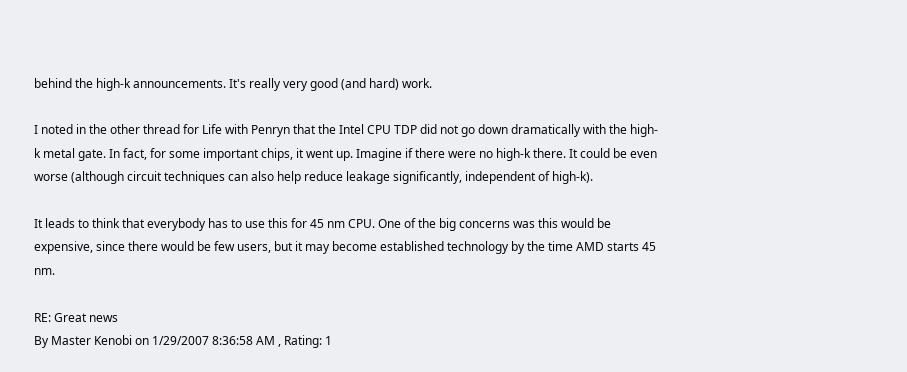behind the high-k announcements. It's really very good (and hard) work.

I noted in the other thread for Life with Penryn that the Intel CPU TDP did not go down dramatically with the high-k metal gate. In fact, for some important chips, it went up. Imagine if there were no high-k there. It could be even worse (although circuit techniques can also help reduce leakage significantly, independent of high-k).

It leads to think that everybody has to use this for 45 nm CPU. One of the big concerns was this would be expensive, since there would be few users, but it may become established technology by the time AMD starts 45 nm.

RE: Great news
By Master Kenobi on 1/29/2007 8:36:58 AM , Rating: 1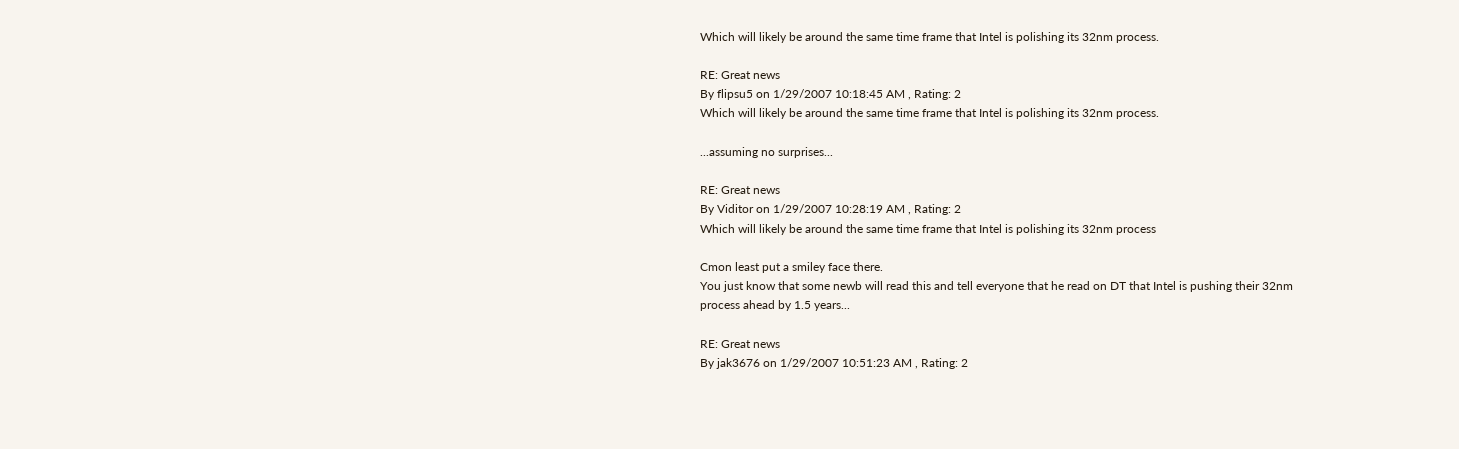Which will likely be around the same time frame that Intel is polishing its 32nm process.

RE: Great news
By flipsu5 on 1/29/2007 10:18:45 AM , Rating: 2
Which will likely be around the same time frame that Intel is polishing its 32nm process.

...assuming no surprises...

RE: Great news
By Viditor on 1/29/2007 10:28:19 AM , Rating: 2
Which will likely be around the same time frame that Intel is polishing its 32nm process

Cmon least put a smiley face there.
You just know that some newb will read this and tell everyone that he read on DT that Intel is pushing their 32nm process ahead by 1.5 years...

RE: Great news
By jak3676 on 1/29/2007 10:51:23 AM , Rating: 2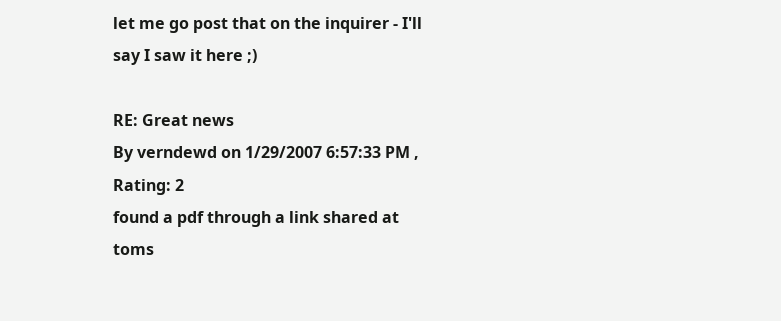let me go post that on the inquirer - I'll say I saw it here ;)

RE: Great news
By verndewd on 1/29/2007 6:57:33 PM , Rating: 2
found a pdf through a link shared at toms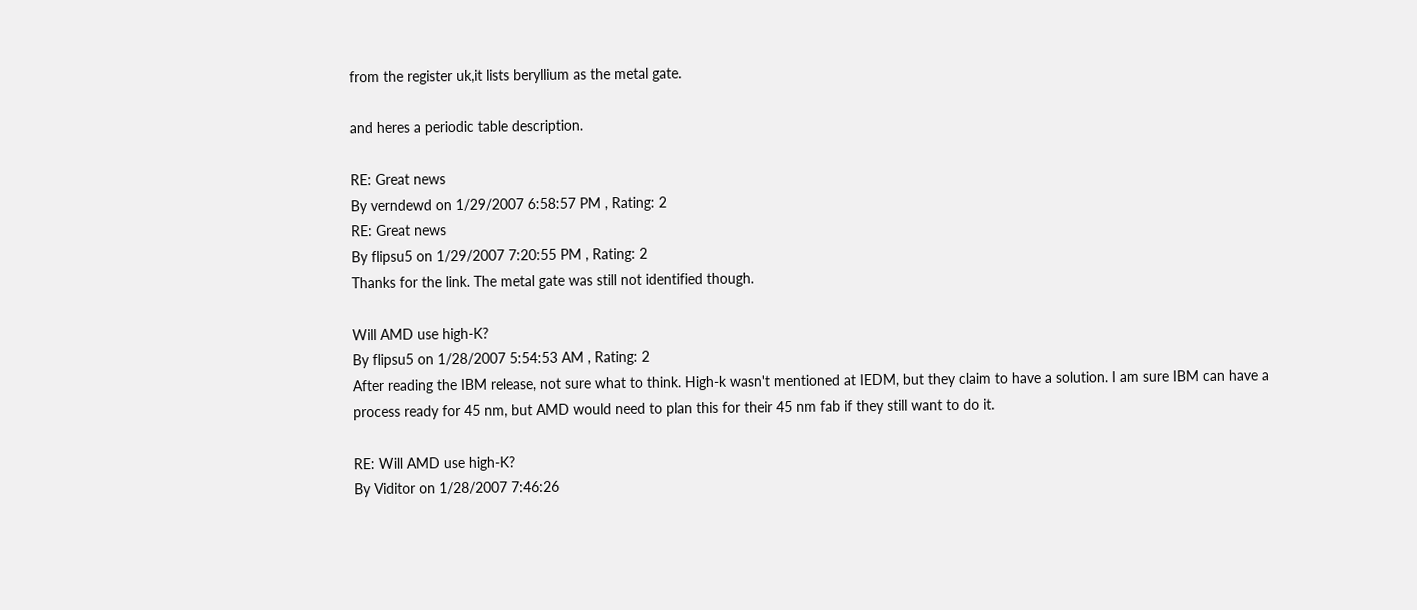from the register uk,it lists beryllium as the metal gate.

and heres a periodic table description.

RE: Great news
By verndewd on 1/29/2007 6:58:57 PM , Rating: 2
RE: Great news
By flipsu5 on 1/29/2007 7:20:55 PM , Rating: 2
Thanks for the link. The metal gate was still not identified though.

Will AMD use high-K?
By flipsu5 on 1/28/2007 5:54:53 AM , Rating: 2
After reading the IBM release, not sure what to think. High-k wasn't mentioned at IEDM, but they claim to have a solution. I am sure IBM can have a process ready for 45 nm, but AMD would need to plan this for their 45 nm fab if they still want to do it.

RE: Will AMD use high-K?
By Viditor on 1/28/2007 7:46:26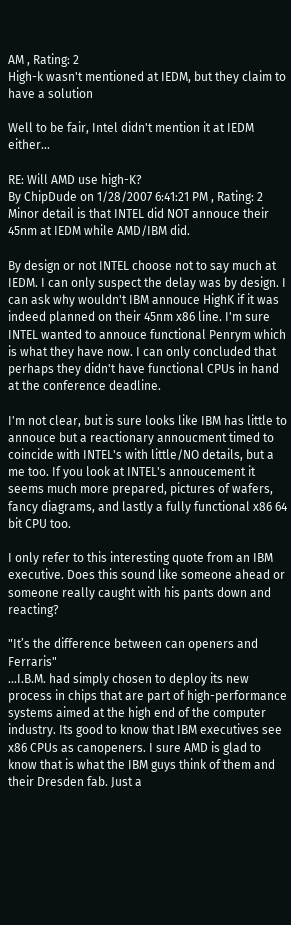AM , Rating: 2
High-k wasn't mentioned at IEDM, but they claim to have a solution

Well to be fair, Intel didn't mention it at IEDM either...

RE: Will AMD use high-K?
By ChipDude on 1/28/2007 6:41:21 PM , Rating: 2
Minor detail is that INTEL did NOT annouce their 45nm at IEDM while AMD/IBM did.

By design or not INTEL choose not to say much at IEDM. I can only suspect the delay was by design. I can ask why wouldn't IBM annouce HighK if it was indeed planned on their 45nm x86 line. I'm sure INTEL wanted to annouce functional Penrym which is what they have now. I can only concluded that perhaps they didn't have functional CPUs in hand at the conference deadline.

I'm not clear, but is sure looks like IBM has little to annouce but a reactionary annoucment timed to coincide with INTEL's with little/NO details, but a me too. If you look at INTEL's annoucement it seems much more prepared, pictures of wafers, fancy diagrams, and lastly a fully functional x86 64 bit CPU too.

I only refer to this interesting quote from an IBM executive. Does this sound like someone ahead or someone really caught with his pants down and reacting?

"It’s the difference between can openers and Ferraris"
...I.B.M. had simply chosen to deploy its new process in chips that are part of high-performance systems aimed at the high end of the computer industry. Its good to know that IBM executives see x86 CPUs as canopeners. I sure AMD is glad to know that is what the IBM guys think of them and their Dresden fab. Just a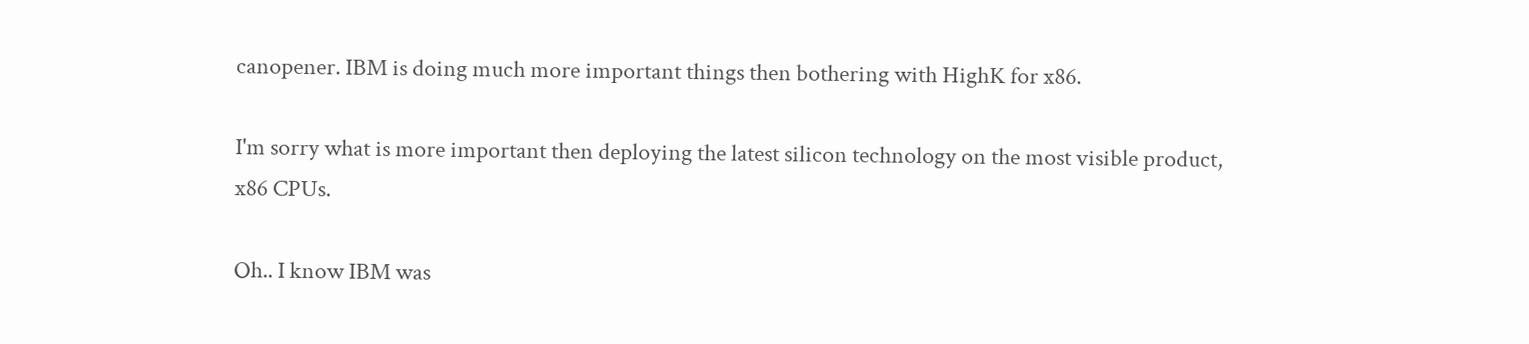canopener. IBM is doing much more important things then bothering with HighK for x86.

I'm sorry what is more important then deploying the latest silicon technology on the most visible product, x86 CPUs.

Oh.. I know IBM was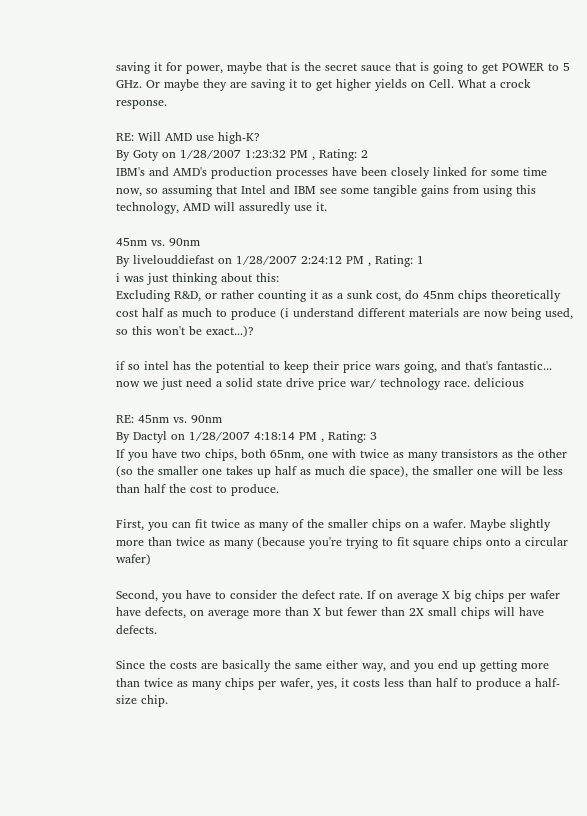saving it for power, maybe that is the secret sauce that is going to get POWER to 5 GHz. Or maybe they are saving it to get higher yields on Cell. What a crock response.

RE: Will AMD use high-K?
By Goty on 1/28/2007 1:23:32 PM , Rating: 2
IBM's and AMD's production processes have been closely linked for some time now, so assuming that Intel and IBM see some tangible gains from using this technology, AMD will assuredly use it.

45nm vs. 90nm
By livelouddiefast on 1/28/2007 2:24:12 PM , Rating: 1
i was just thinking about this:
Excluding R&D, or rather counting it as a sunk cost, do 45nm chips theoretically cost half as much to produce (i understand different materials are now being used, so this won't be exact...)?

if so intel has the potential to keep their price wars going, and that's fantastic... now we just need a solid state drive price war/ technology race. delicious

RE: 45nm vs. 90nm
By Dactyl on 1/28/2007 4:18:14 PM , Rating: 3
If you have two chips, both 65nm, one with twice as many transistors as the other (so the smaller one takes up half as much die space), the smaller one will be less than half the cost to produce.

First, you can fit twice as many of the smaller chips on a wafer. Maybe slightly more than twice as many (because you're trying to fit square chips onto a circular wafer)

Second, you have to consider the defect rate. If on average X big chips per wafer have defects, on average more than X but fewer than 2X small chips will have defects.

Since the costs are basically the same either way, and you end up getting more than twice as many chips per wafer, yes, it costs less than half to produce a half-size chip.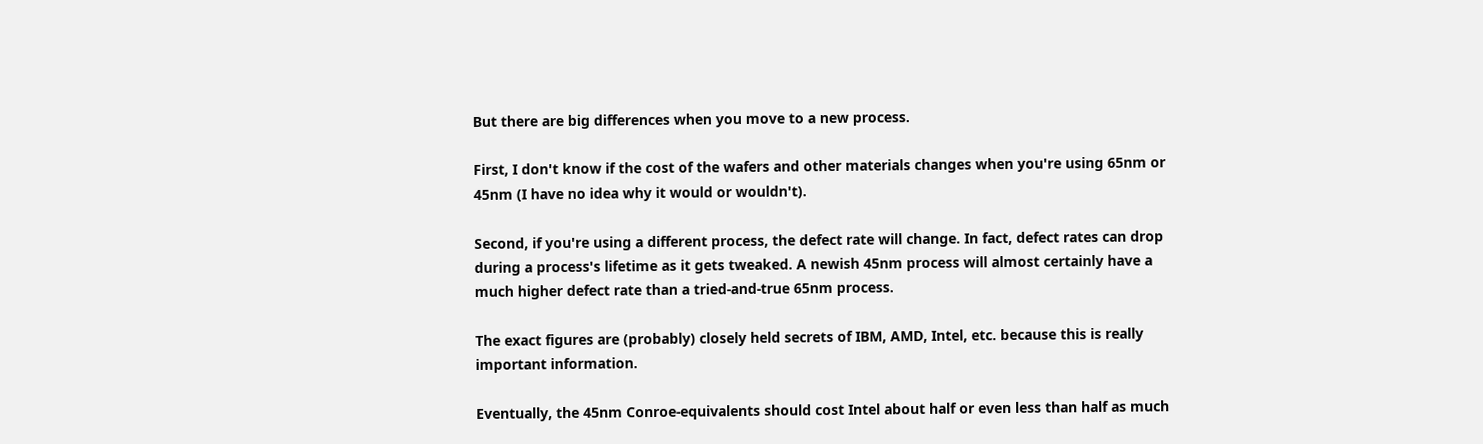But there are big differences when you move to a new process.

First, I don't know if the cost of the wafers and other materials changes when you're using 65nm or 45nm (I have no idea why it would or wouldn't).

Second, if you're using a different process, the defect rate will change. In fact, defect rates can drop during a process's lifetime as it gets tweaked. A newish 45nm process will almost certainly have a much higher defect rate than a tried-and-true 65nm process.

The exact figures are (probably) closely held secrets of IBM, AMD, Intel, etc. because this is really important information.

Eventually, the 45nm Conroe-equivalents should cost Intel about half or even less than half as much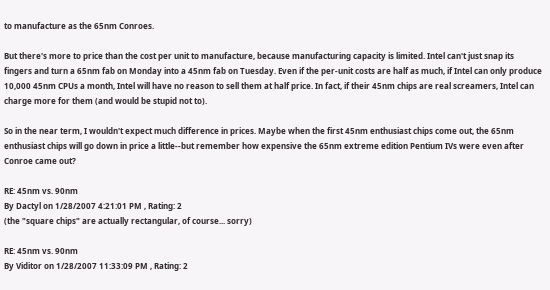to manufacture as the 65nm Conroes.

But there's more to price than the cost per unit to manufacture, because manufacturing capacity is limited. Intel can't just snap its fingers and turn a 65nm fab on Monday into a 45nm fab on Tuesday. Even if the per-unit costs are half as much, if Intel can only produce 10,000 45nm CPUs a month, Intel will have no reason to sell them at half price. In fact, if their 45nm chips are real screamers, Intel can charge more for them (and would be stupid not to).

So in the near term, I wouldn't expect much difference in prices. Maybe when the first 45nm enthusiast chips come out, the 65nm enthusiast chips will go down in price a little--but remember how expensive the 65nm extreme edition Pentium IVs were even after Conroe came out?

RE: 45nm vs. 90nm
By Dactyl on 1/28/2007 4:21:01 PM , Rating: 2
(the "square chips" are actually rectangular, of course... sorry)

RE: 45nm vs. 90nm
By Viditor on 1/28/2007 11:33:09 PM , Rating: 2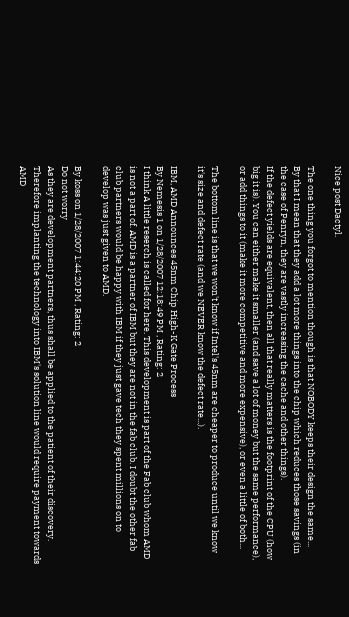Nice post Dactyl.

The one thing you forgot to mention though is that NOBODY keeps their design the same...
By that I mean that they add a lot more things into the chip which reduces those savings (in the case of Penryn, they are vastly increasing the cache and other things).
If the defect yields are equivalent, then all that really matters is the footprint of the CPU (how big it is). You can either make it smaller (and save a lot of money but the same performance), or add things to it (make it more competitive and more expensive), or even a little of both...

The bottom line is that we won't know if Intel's 45nm are cheaper to produce until we know it's size and defect rate (and we NEVER know the defect rate...).

IBM, AMD Announces 45nm Chip High-K Gate Process
By Nemesis 1 on 1/28/2007 12:18:49 PM , Rating: 2
I think A little reserch is called for here. This development is part of the Fab club whom AMD is not a part of. AMD is a partner of IBM but they are not in the fab club. I doubt the other fab club partners would be happy with IBM if they just gave tech they spent millions on to develop was just given to AMD.

By koss on 1/28/2007 1:44:20 PM , Rating: 2
Do not worry
As they are development partners, thus shall be applied to the patient of their discovery. Therefore implanting the technology into IBM's solution line would require payment towards AMD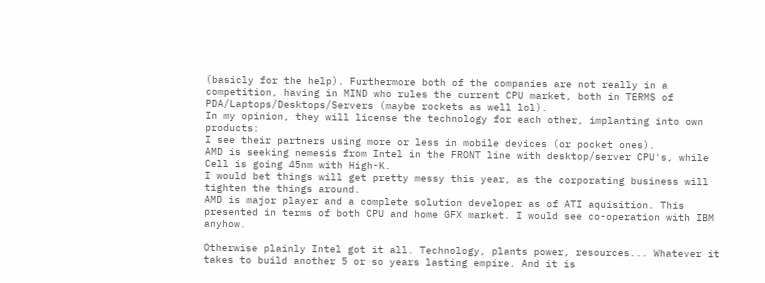(basicly for the help). Furthermore both of the companies are not really in a competition, having in MIND who rules the current CPU market, both in TERMS of PDA/Laptops/Desktops/Servers (maybe rockets as well lol).
In my opinion, they will license the technology for each other, implanting into own products:
I see their partners using more or less in mobile devices (or pocket ones).
AMD is seeking nemesis from Intel in the FRONT line with desktop/server CPU's, while Cell is going 45nm with High-K.
I would bet things will get pretty messy this year, as the corporating business will tighten the things around.
AMD is major player and a complete solution developer as of ATI aquisition. This presented in terms of both CPU and home GFX market. I would see co-operation with IBM anyhow.

Otherwise plainly Intel got it all. Technology, plants power, resources... Whatever it takes to build another 5 or so years lasting empire. And it is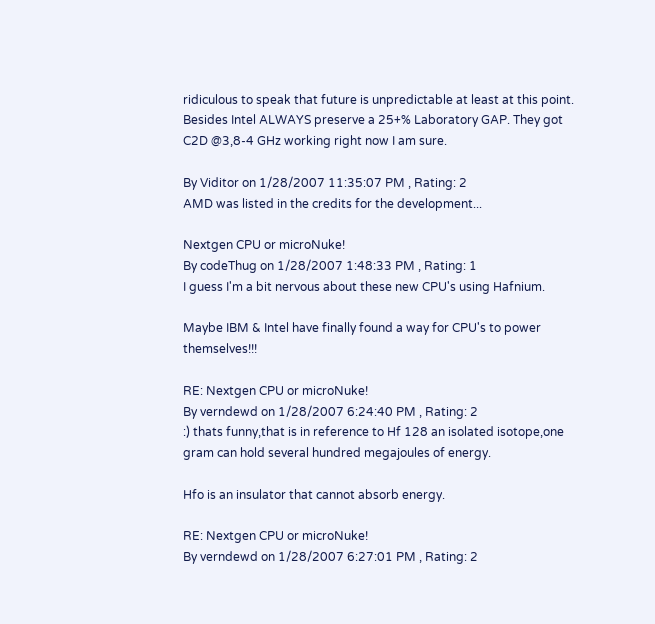ridiculous to speak that future is unpredictable at least at this point.
Besides Intel ALWAYS preserve a 25+% Laboratory GAP. They got C2D @3,8-4 GHz working right now I am sure.

By Viditor on 1/28/2007 11:35:07 PM , Rating: 2
AMD was listed in the credits for the development...

Nextgen CPU or microNuke!
By codeThug on 1/28/2007 1:48:33 PM , Rating: 1
I guess I'm a bit nervous about these new CPU's using Hafnium.

Maybe IBM & Intel have finally found a way for CPU's to power themselves!!!

RE: Nextgen CPU or microNuke!
By verndewd on 1/28/2007 6:24:40 PM , Rating: 2
:) thats funny,that is in reference to Hf 128 an isolated isotope,one gram can hold several hundred megajoules of energy.

Hfo is an insulator that cannot absorb energy.

RE: Nextgen CPU or microNuke!
By verndewd on 1/28/2007 6:27:01 PM , Rating: 2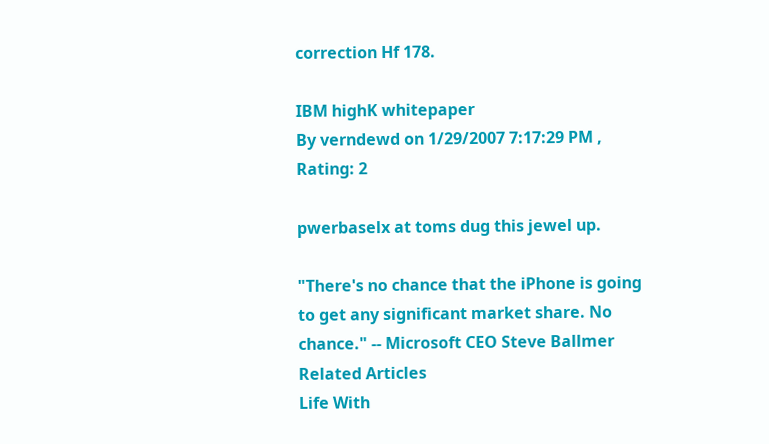correction Hf 178.

IBM highK whitepaper
By verndewd on 1/29/2007 7:17:29 PM , Rating: 2

pwerbaselx at toms dug this jewel up.

"There's no chance that the iPhone is going to get any significant market share. No chance." -- Microsoft CEO Steve Ballmer
Related Articles
Life With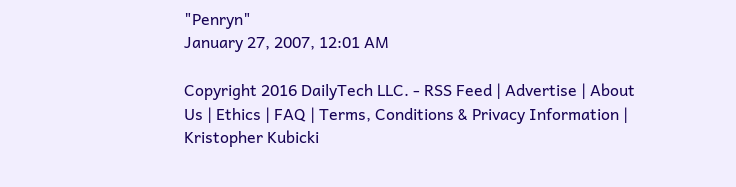"Penryn"
January 27, 2007, 12:01 AM

Copyright 2016 DailyTech LLC. - RSS Feed | Advertise | About Us | Ethics | FAQ | Terms, Conditions & Privacy Information | Kristopher Kubicki